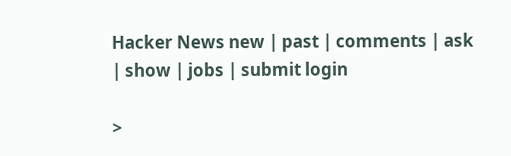Hacker News new | past | comments | ask | show | jobs | submit login

>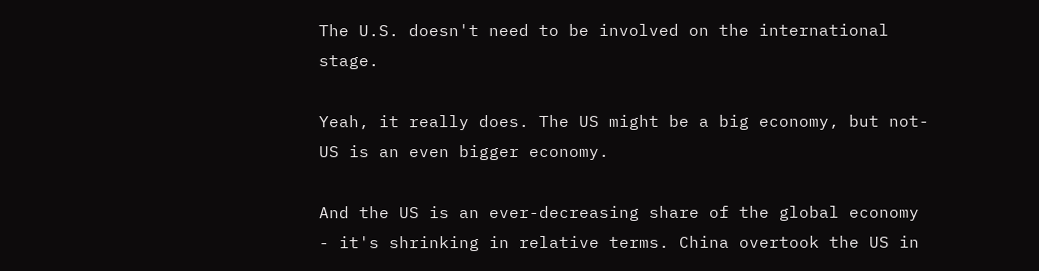The U.S. doesn't need to be involved on the international stage.

Yeah, it really does. The US might be a big economy, but not-US is an even bigger economy.

And the US is an ever-decreasing share of the global economy - it's shrinking in relative terms. China overtook the US in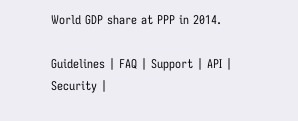World GDP share at PPP in 2014.

Guidelines | FAQ | Support | API | Security |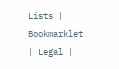Lists | Bookmarklet | Legal |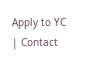Apply to YC | Contact